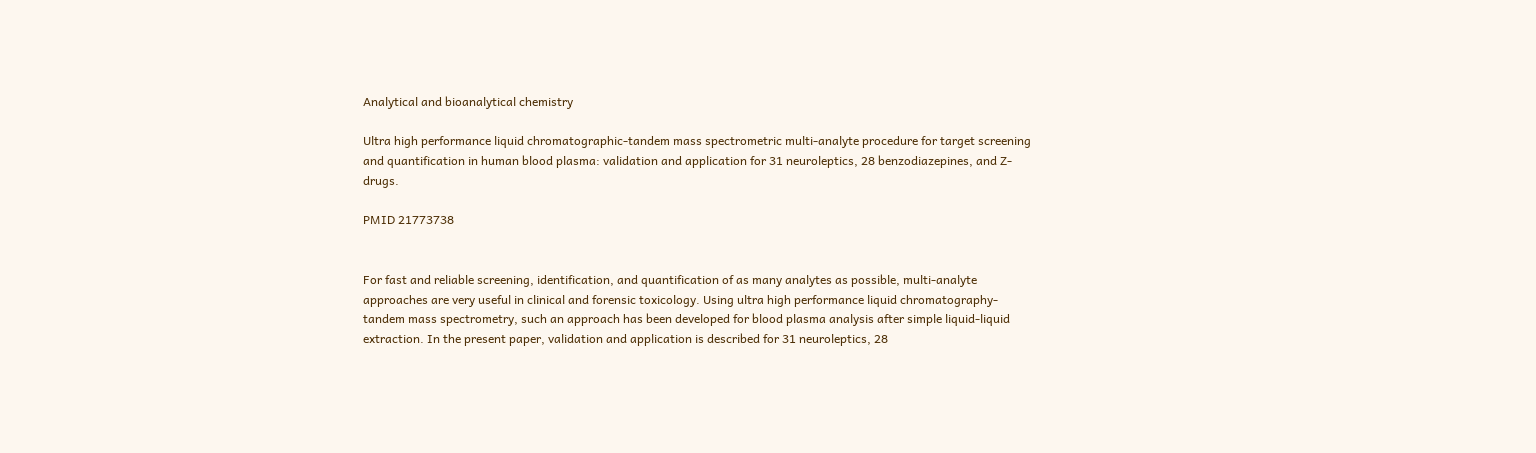Analytical and bioanalytical chemistry

Ultra high performance liquid chromatographic-tandem mass spectrometric multi-analyte procedure for target screening and quantification in human blood plasma: validation and application for 31 neuroleptics, 28 benzodiazepines, and Z-drugs.

PMID 21773738


For fast and reliable screening, identification, and quantification of as many analytes as possible, multi-analyte approaches are very useful in clinical and forensic toxicology. Using ultra high performance liquid chromatography-tandem mass spectrometry, such an approach has been developed for blood plasma analysis after simple liquid-liquid extraction. In the present paper, validation and application is described for 31 neuroleptics, 28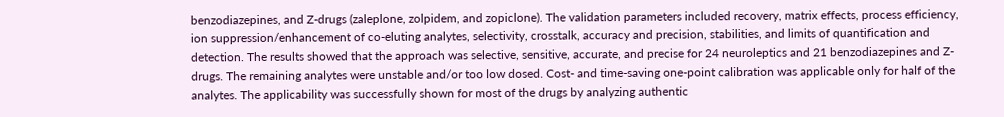benzodiazepines, and Z-drugs (zaleplone, zolpidem, and zopiclone). The validation parameters included recovery, matrix effects, process efficiency, ion suppression/enhancement of co-eluting analytes, selectivity, crosstalk, accuracy and precision, stabilities, and limits of quantification and detection. The results showed that the approach was selective, sensitive, accurate, and precise for 24 neuroleptics and 21 benzodiazepines and Z-drugs. The remaining analytes were unstable and/or too low dosed. Cost- and time-saving one-point calibration was applicable only for half of the analytes. The applicability was successfully shown for most of the drugs by analyzing authentic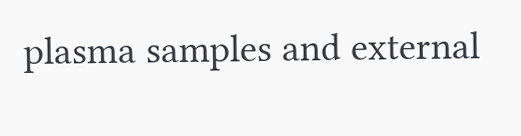plasma samples and external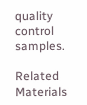quality control samples.

Related Materials